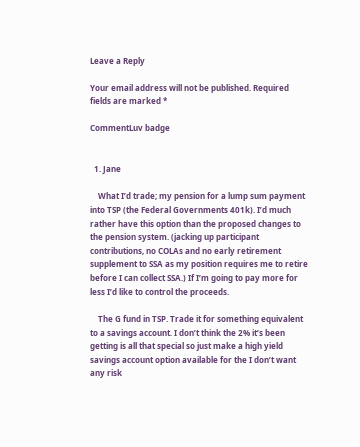Leave a Reply

Your email address will not be published. Required fields are marked *

CommentLuv badge


  1. Jane

    What I’d trade; my pension for a lump sum payment into TSP (the Federal Governments 401k). I’d much rather have this option than the proposed changes to the pension system. (jacking up participant contributions, no COLAs and no early retirement supplement to SSA as my position requires me to retire before I can collect SSA.) If I’m going to pay more for less I’d like to control the proceeds.

    The G fund in TSP. Trade it for something equivalent to a savings account. I don’t think the 2% it’s been getting is all that special so just make a high yield savings account option available for the I don’t want any risk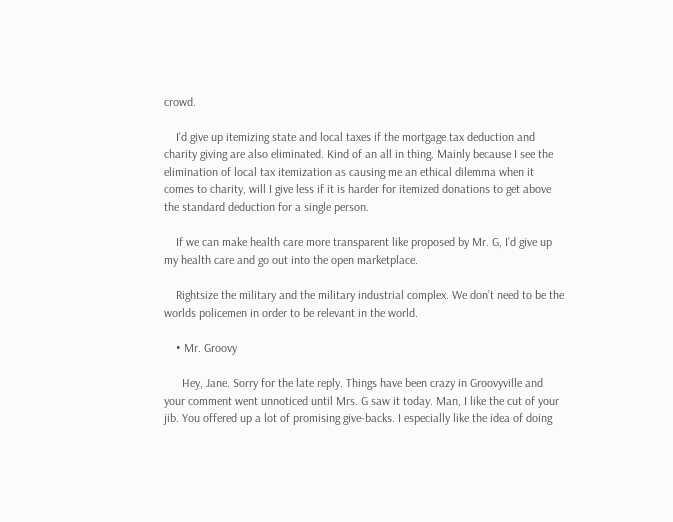crowd.

    I’d give up itemizing state and local taxes if the mortgage tax deduction and charity giving are also eliminated. Kind of an all in thing. Mainly because I see the elimination of local tax itemization as causing me an ethical dilemma when it comes to charity, will I give less if it is harder for itemized donations to get above the standard deduction for a single person.

    If we can make health care more transparent like proposed by Mr. G, I’d give up my health care and go out into the open marketplace.

    Rightsize the military and the military industrial complex. We don’t need to be the worlds policemen in order to be relevant in the world.

    • Mr. Groovy

      Hey, Jane. Sorry for the late reply. Things have been crazy in Groovyville and your comment went unnoticed until Mrs. G saw it today. Man, I like the cut of your jib. You offered up a lot of promising give-backs. I especially like the idea of doing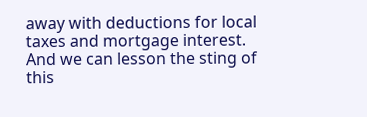away with deductions for local taxes and mortgage interest. And we can lesson the sting of this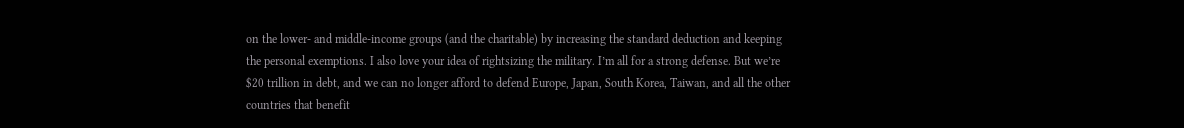on the lower- and middle-income groups (and the charitable) by increasing the standard deduction and keeping the personal exemptions. I also love your idea of rightsizing the military. I’m all for a strong defense. But we’re $20 trillion in debt, and we can no longer afford to defend Europe, Japan, South Korea, Taiwan, and all the other countries that benefit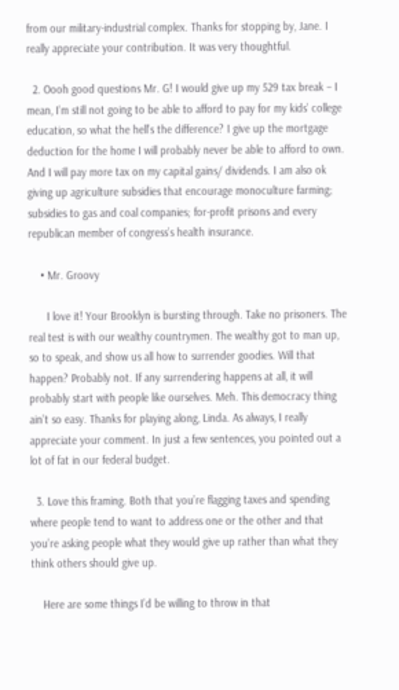from our military-industrial complex. Thanks for stopping by, Jane. I really appreciate your contribution. It was very thoughtful.

  2. Oooh good questions Mr. G! I would give up my 529 tax break – I mean, I’m still not going to be able to afford to pay for my kids’ college education, so what the hell’s the difference? I give up the mortgage deduction for the home I will probably never be able to afford to own. And I will pay more tax on my capital gains/ dividends. I am also ok giving up agriculture subsidies that encourage monoculture farming; subsidies to gas and coal companies; for-profit prisons and every republican member of congress’s health insurance.

    • Mr. Groovy

      I love it! Your Brooklyn is bursting through. Take no prisoners. The real test is with our wealthy countrymen. The wealthy got to man up, so to speak, and show us all how to surrender goodies. Will that happen? Probably not. If any surrendering happens at all, it will probably start with people like ourselves. Meh. This democracy thing ain’t so easy. Thanks for playing along, Linda. As always, I really appreciate your comment. In just a few sentences, you pointed out a lot of fat in our federal budget.

  3. Love this framing. Both that you’re flagging taxes and spending where people tend to want to address one or the other and that you’re asking people what they would give up rather than what they think others should give up.

    Here are some things I’d be willing to throw in that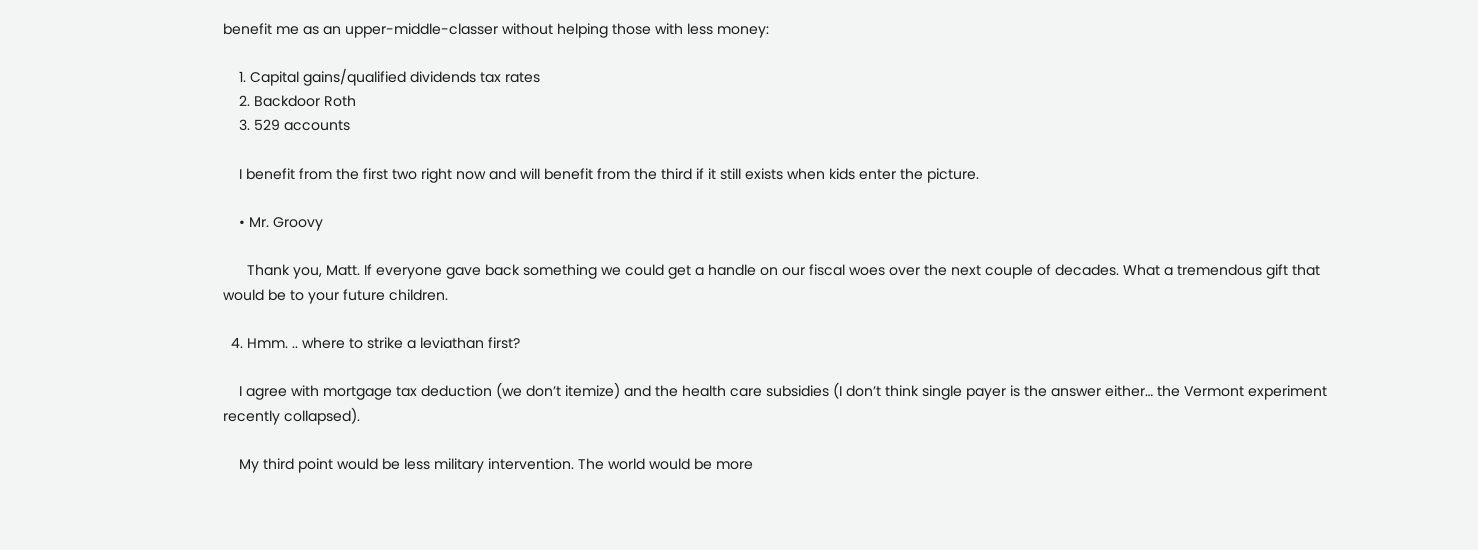benefit me as an upper-middle-classer without helping those with less money:

    1. Capital gains/qualified dividends tax rates
    2. Backdoor Roth
    3. 529 accounts

    I benefit from the first two right now and will benefit from the third if it still exists when kids enter the picture.

    • Mr. Groovy

      Thank you, Matt. If everyone gave back something we could get a handle on our fiscal woes over the next couple of decades. What a tremendous gift that would be to your future children.

  4. Hmm. .. where to strike a leviathan first?

    I agree with mortgage tax deduction (we don’t itemize) and the health care subsidies (I don’t think single payer is the answer either… the Vermont experiment recently collapsed).

    My third point would be less military intervention. The world would be more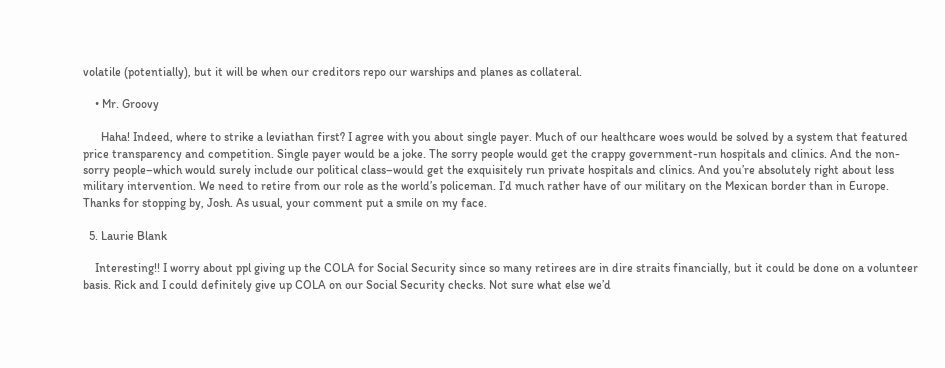volatile (potentially), but it will be when our creditors repo our warships and planes as collateral.

    • Mr. Groovy

      Haha! Indeed, where to strike a leviathan first? I agree with you about single payer. Much of our healthcare woes would be solved by a system that featured price transparency and competition. Single payer would be a joke. The sorry people would get the crappy government-run hospitals and clinics. And the non-sorry people–which would surely include our political class–would get the exquisitely run private hospitals and clinics. And you’re absolutely right about less military intervention. We need to retire from our role as the world’s policeman. I’d much rather have of our military on the Mexican border than in Europe. Thanks for stopping by, Josh. As usual, your comment put a smile on my face.

  5. Laurie Blank

    Interesting!! I worry about ppl giving up the COLA for Social Security since so many retirees are in dire straits financially, but it could be done on a volunteer basis. Rick and I could definitely give up COLA on our Social Security checks. Not sure what else we’d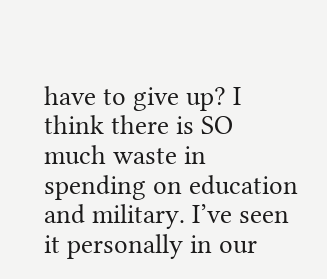have to give up? I think there is SO much waste in spending on education and military. I’ve seen it personally in our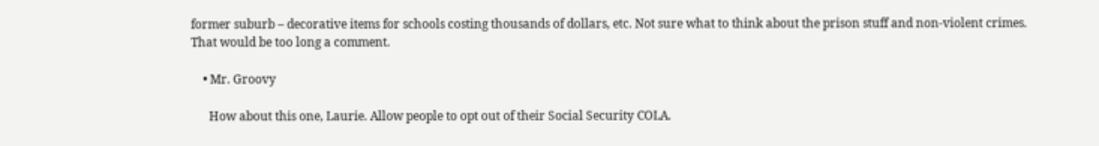former suburb – decorative items for schools costing thousands of dollars, etc. Not sure what to think about the prison stuff and non-violent crimes. That would be too long a comment.

    • Mr. Groovy

      How about this one, Laurie. Allow people to opt out of their Social Security COLA.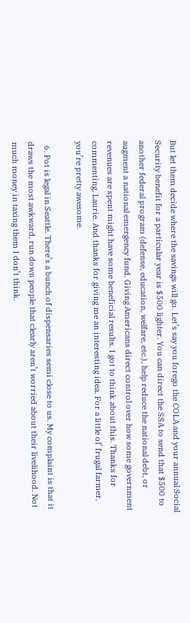But let them decide where the savings will go. Let’s say you forego the COLA and your annual Social Security benefit for a particular year is $500 lighter. You can direct the SSA to send that $500 to another federal program (defense, education, welfare, etc.), help reduce the national debt, or augment a national emergency fund. Giving Americans direct control over how some government revenues are spent might have some beneficial results. I got to think about this. Thanks for commenting, Laurie. And thanks for giving me an interesting idea. For a little ol’ frugal farmer, you’re pretty awesome.

  6. Pot is legal in Seattle. There’s a bunch of dispensaries semi close to us. My complaint is that it draws the most awkward, run down people that clearly aren’t worried about their livelihood. Not much money in taxing them I don’t think.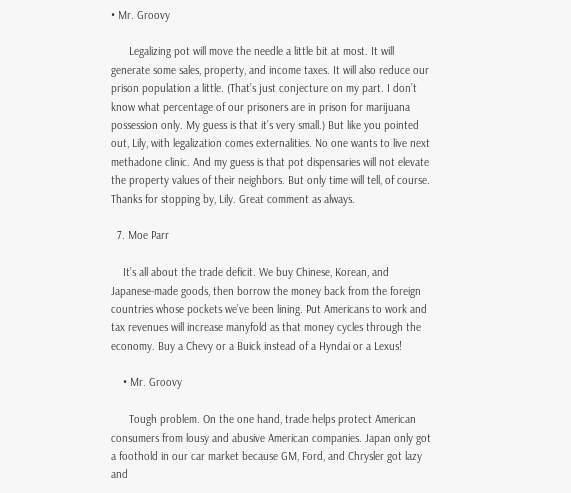• Mr. Groovy

      Legalizing pot will move the needle a little bit at most. It will generate some sales, property, and income taxes. It will also reduce our prison population a little. (That’s just conjecture on my part. I don’t know what percentage of our prisoners are in prison for marijuana possession only. My guess is that it’s very small.) But like you pointed out, Lily, with legalization comes externalities. No one wants to live next methadone clinic. And my guess is that pot dispensaries will not elevate the property values of their neighbors. But only time will tell, of course. Thanks for stopping by, Lily. Great comment as always.

  7. Moe Parr

    It’s all about the trade deficit. We buy Chinese, Korean, and Japanese-made goods, then borrow the money back from the foreign countries whose pockets we’ve been lining. Put Americans to work and tax revenues will increase manyfold as that money cycles through the economy. Buy a Chevy or a Buick instead of a Hyndai or a Lexus!

    • Mr. Groovy

      Tough problem. On the one hand, trade helps protect American consumers from lousy and abusive American companies. Japan only got a foothold in our car market because GM, Ford, and Chrysler got lazy and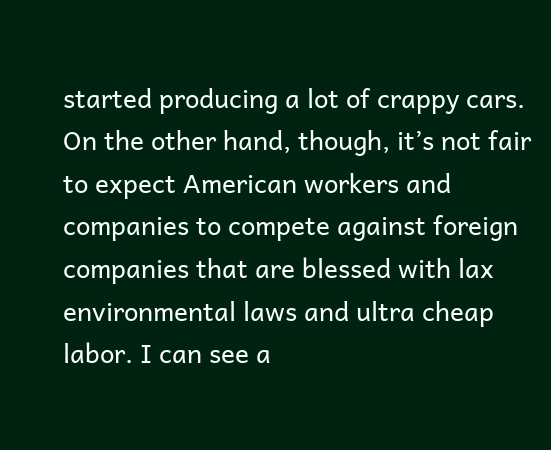started producing a lot of crappy cars. On the other hand, though, it’s not fair to expect American workers and companies to compete against foreign companies that are blessed with lax environmental laws and ultra cheap labor. I can see a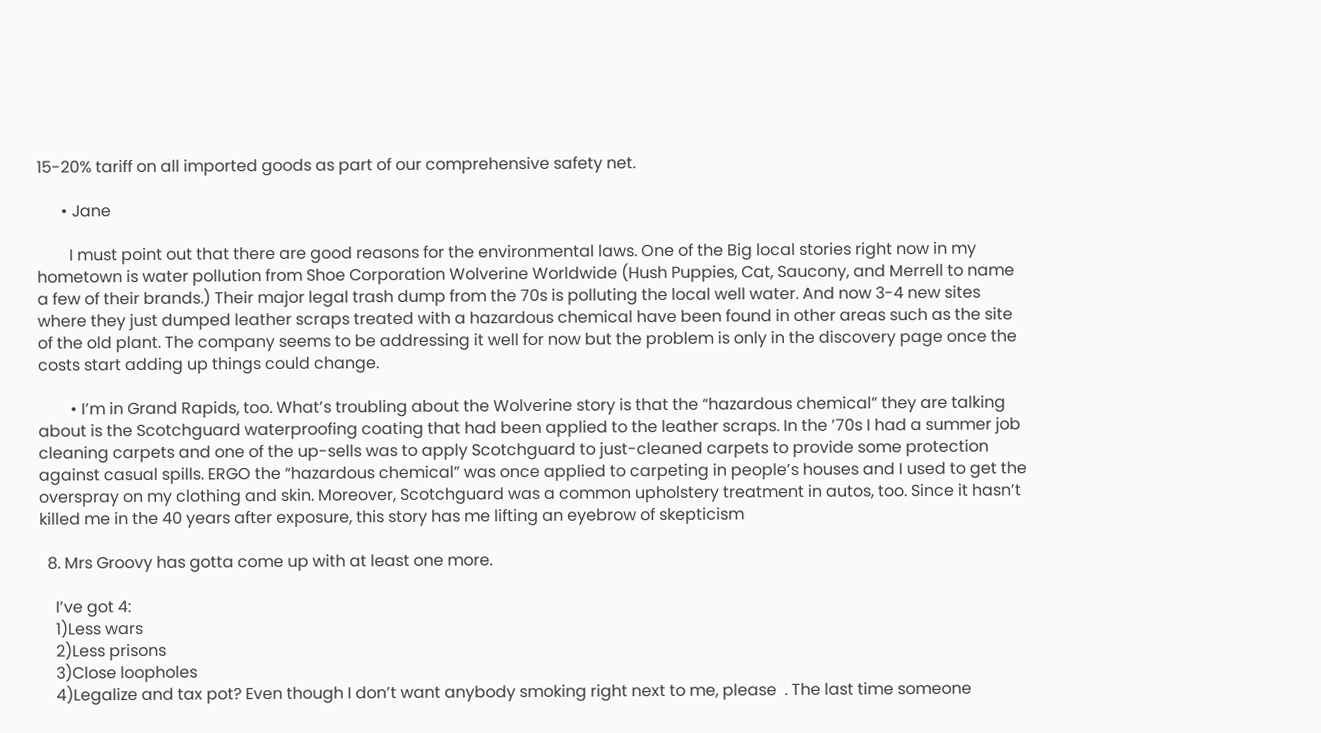15-20% tariff on all imported goods as part of our comprehensive safety net.

      • Jane

        I must point out that there are good reasons for the environmental laws. One of the Big local stories right now in my hometown is water pollution from Shoe Corporation Wolverine Worldwide (Hush Puppies, Cat, Saucony, and Merrell to name a few of their brands.) Their major legal trash dump from the 70s is polluting the local well water. And now 3-4 new sites where they just dumped leather scraps treated with a hazardous chemical have been found in other areas such as the site of the old plant. The company seems to be addressing it well for now but the problem is only in the discovery page once the costs start adding up things could change.

        • I’m in Grand Rapids, too. What’s troubling about the Wolverine story is that the “hazardous chemical” they are talking about is the Scotchguard waterproofing coating that had been applied to the leather scraps. In the ’70s I had a summer job cleaning carpets and one of the up-sells was to apply Scotchguard to just-cleaned carpets to provide some protection against casual spills. ERGO the “hazardous chemical” was once applied to carpeting in people’s houses and I used to get the overspray on my clothing and skin. Moreover, Scotchguard was a common upholstery treatment in autos, too. Since it hasn’t killed me in the 40 years after exposure, this story has me lifting an eyebrow of skepticism

  8. Mrs Groovy has gotta come up with at least one more.

    I’ve got 4:
    1)Less wars
    2)Less prisons
    3)Close loopholes
    4)Legalize and tax pot? Even though I don’t want anybody smoking right next to me, please  . The last time someone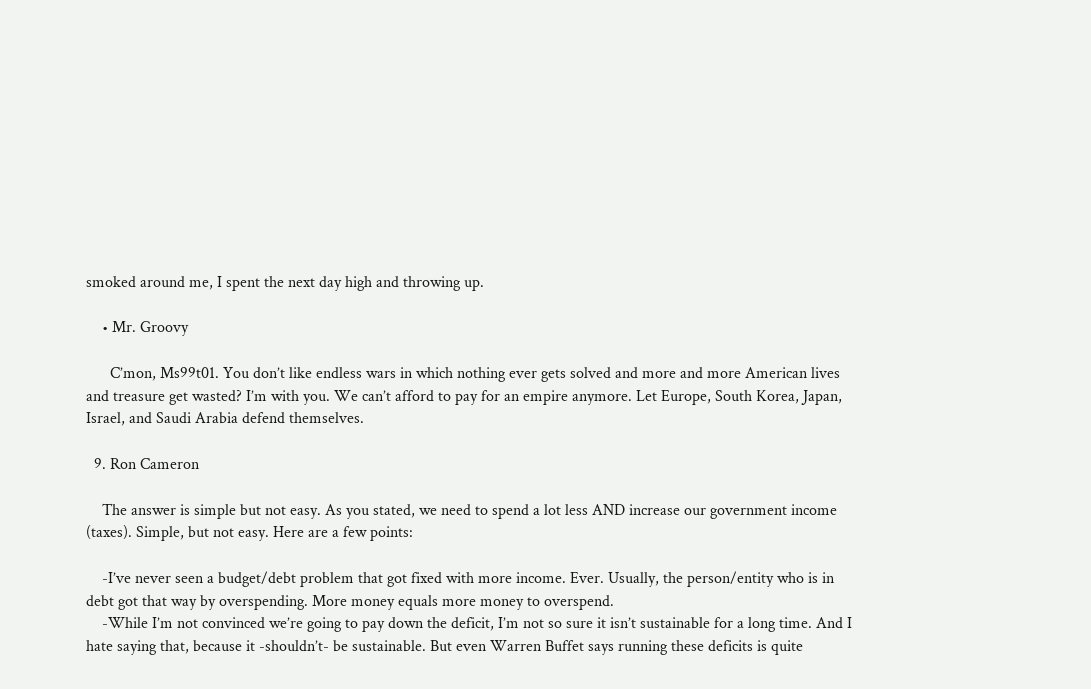smoked around me, I spent the next day high and throwing up.

    • Mr. Groovy

      C’mon, Ms99t01. You don’t like endless wars in which nothing ever gets solved and more and more American lives and treasure get wasted? I’m with you. We can’t afford to pay for an empire anymore. Let Europe, South Korea, Japan, Israel, and Saudi Arabia defend themselves.

  9. Ron Cameron

    The answer is simple but not easy. As you stated, we need to spend a lot less AND increase our government income (taxes). Simple, but not easy. Here are a few points:

    -I’ve never seen a budget/debt problem that got fixed with more income. Ever. Usually, the person/entity who is in debt got that way by overspending. More money equals more money to overspend.
    -While I’m not convinced we’re going to pay down the deficit, I’m not so sure it isn’t sustainable for a long time. And I hate saying that, because it -shouldn’t- be sustainable. But even Warren Buffet says running these deficits is quite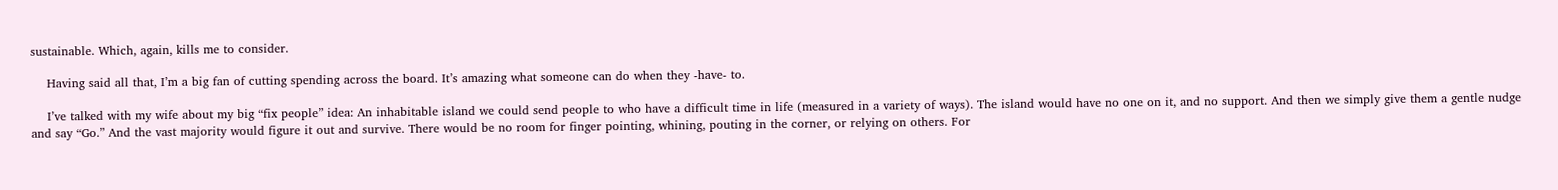sustainable. Which, again, kills me to consider.

    Having said all that, I’m a big fan of cutting spending across the board. It’s amazing what someone can do when they -have- to.

    I’ve talked with my wife about my big “fix people” idea: An inhabitable island we could send people to who have a difficult time in life (measured in a variety of ways). The island would have no one on it, and no support. And then we simply give them a gentle nudge and say “Go.” And the vast majority would figure it out and survive. There would be no room for finger pointing, whining, pouting in the corner, or relying on others. For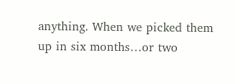anything. When we picked them up in six months…or two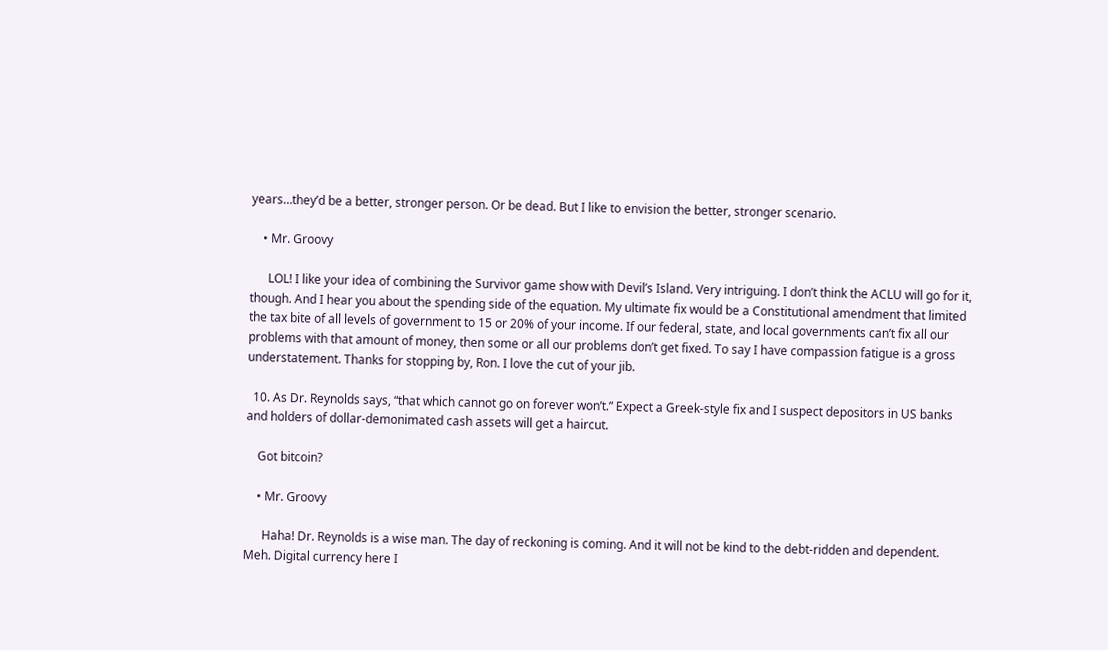years…they’d be a better, stronger person. Or be dead. But I like to envision the better, stronger scenario.

    • Mr. Groovy

      LOL! I like your idea of combining the Survivor game show with Devil’s Island. Very intriguing. I don’t think the ACLU will go for it, though. And I hear you about the spending side of the equation. My ultimate fix would be a Constitutional amendment that limited the tax bite of all levels of government to 15 or 20% of your income. If our federal, state, and local governments can’t fix all our problems with that amount of money, then some or all our problems don’t get fixed. To say I have compassion fatigue is a gross understatement. Thanks for stopping by, Ron. I love the cut of your jib.

  10. As Dr. Reynolds says, “that which cannot go on forever won’t.” Expect a Greek-style fix and I suspect depositors in US banks and holders of dollar-demonimated cash assets will get a haircut.

    Got bitcoin?

    • Mr. Groovy

      Haha! Dr. Reynolds is a wise man. The day of reckoning is coming. And it will not be kind to the debt-ridden and dependent. Meh. Digital currency here I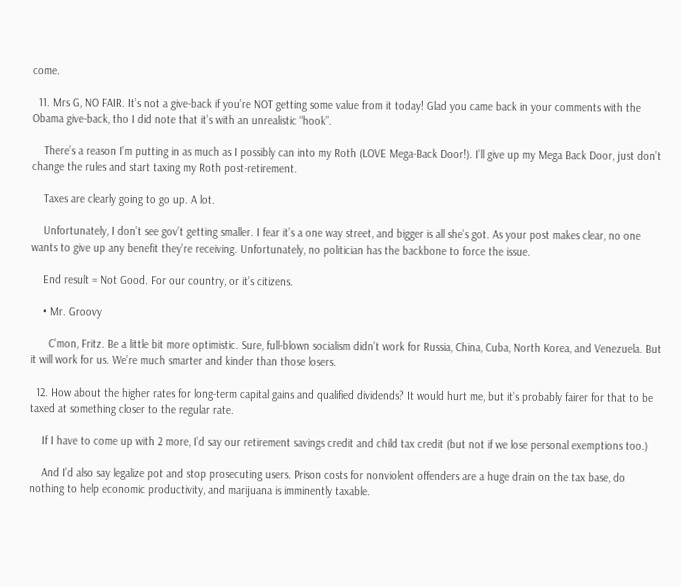come.

  11. Mrs G, NO FAIR. It’s not a give-back if you’re NOT getting some value from it today! Glad you came back in your comments with the Obama give-back, tho I did note that it’s with an unrealistic “hook”.

    There’s a reason I’m putting in as much as I possibly can into my Roth (LOVE Mega-Back Door!). I’ll give up my Mega Back Door, just don’t change the rules and start taxing my Roth post-retirement.

    Taxes are clearly going to go up. A lot.

    Unfortunately, I don’t see gov’t getting smaller. I fear it’s a one way street, and bigger is all she’s got. As your post makes clear, no one wants to give up any benefit they’re receiving. Unfortunately, no politician has the backbone to force the issue.

    End result = Not Good. For our country, or it’s citizens.

    • Mr. Groovy

      C’mon, Fritz. Be a little bit more optimistic. Sure, full-blown socialism didn’t work for Russia, China, Cuba, North Korea, and Venezuela. But it will work for us. We’re much smarter and kinder than those losers.

  12. How about the higher rates for long-term capital gains and qualified dividends? It would hurt me, but it’s probably fairer for that to be taxed at something closer to the regular rate.

    If I have to come up with 2 more, I’d say our retirement savings credit and child tax credit (but not if we lose personal exemptions too.)

    And I’d also say legalize pot and stop prosecuting users. Prison costs for nonviolent offenders are a huge drain on the tax base, do nothing to help economic productivity, and marijuana is imminently taxable.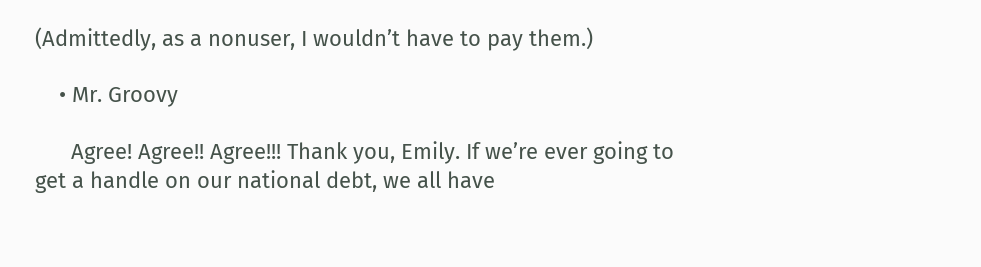(Admittedly, as a nonuser, I wouldn’t have to pay them.)

    • Mr. Groovy

      Agree! Agree!! Agree!!! Thank you, Emily. If we’re ever going to get a handle on our national debt, we all have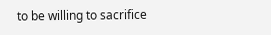to be willing to sacrifice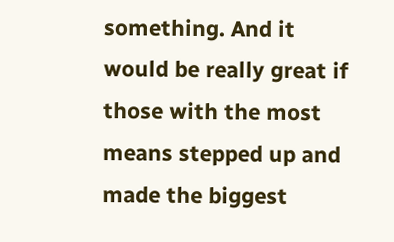something. And it would be really great if those with the most means stepped up and made the biggest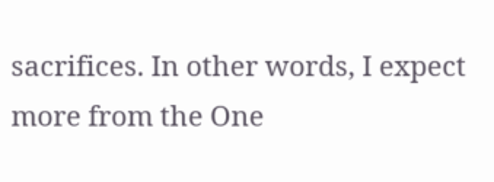sacrifices. In other words, I expect more from the One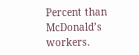Percent than McDonald’s workers.